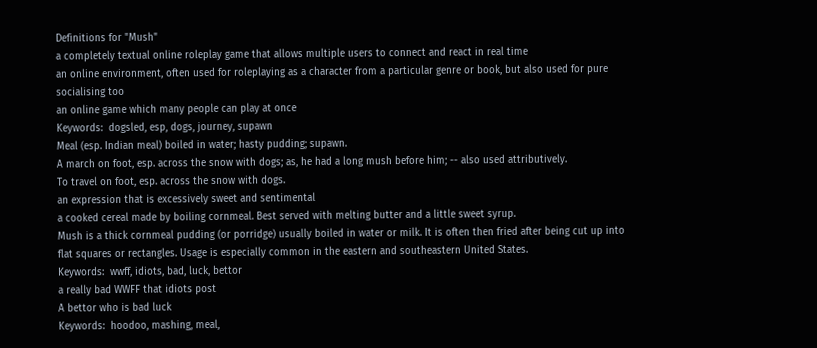Definitions for "Mush"
a completely textual online roleplay game that allows multiple users to connect and react in real time
an online environment, often used for roleplaying as a character from a particular genre or book, but also used for pure socialising too
an online game which many people can play at once
Keywords:  dogsled, esp, dogs, journey, supawn
Meal (esp. Indian meal) boiled in water; hasty pudding; supawn.
A march on foot, esp. across the snow with dogs; as, he had a long mush before him; -- also used attributively.
To travel on foot, esp. across the snow with dogs.
an expression that is excessively sweet and sentimental
a cooked cereal made by boiling cornmeal. Best served with melting butter and a little sweet syrup.
Mush is a thick cornmeal pudding (or porridge) usually boiled in water or milk. It is often then fried after being cut up into flat squares or rectangles. Usage is especially common in the eastern and southeastern United States.
Keywords:  wwff, idiots, bad, luck, bettor
a really bad WWFF that idiots post
A bettor who is bad luck
Keywords:  hoodoo, mashing, meal,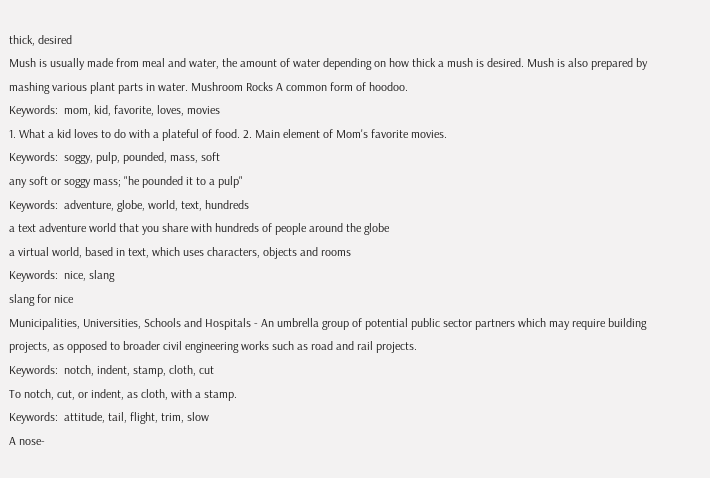thick, desired
Mush is usually made from meal and water, the amount of water depending on how thick a mush is desired. Mush is also prepared by mashing various plant parts in water. Mushroom Rocks A common form of hoodoo.
Keywords:  mom, kid, favorite, loves, movies
1. What a kid loves to do with a plateful of food. 2. Main element of Mom's favorite movies.
Keywords:  soggy, pulp, pounded, mass, soft
any soft or soggy mass; "he pounded it to a pulp"
Keywords:  adventure, globe, world, text, hundreds
a text adventure world that you share with hundreds of people around the globe
a virtual world, based in text, which uses characters, objects and rooms
Keywords:  nice, slang
slang for nice
Municipalities, Universities, Schools and Hospitals - An umbrella group of potential public sector partners which may require building projects, as opposed to broader civil engineering works such as road and rail projects.
Keywords:  notch, indent, stamp, cloth, cut
To notch, cut, or indent, as cloth, with a stamp.
Keywords:  attitude, tail, flight, trim, slow
A nose-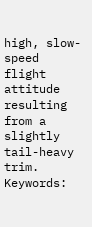high, slow-speed flight attitude resulting from a slightly tail-heavy trim.
Keywords: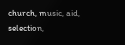church, music, aid, selection,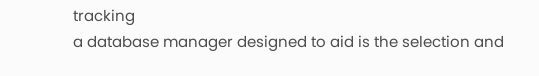tracking
a database manager designed to aid is the selection and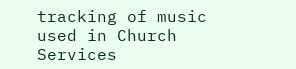tracking of music used in Church Services